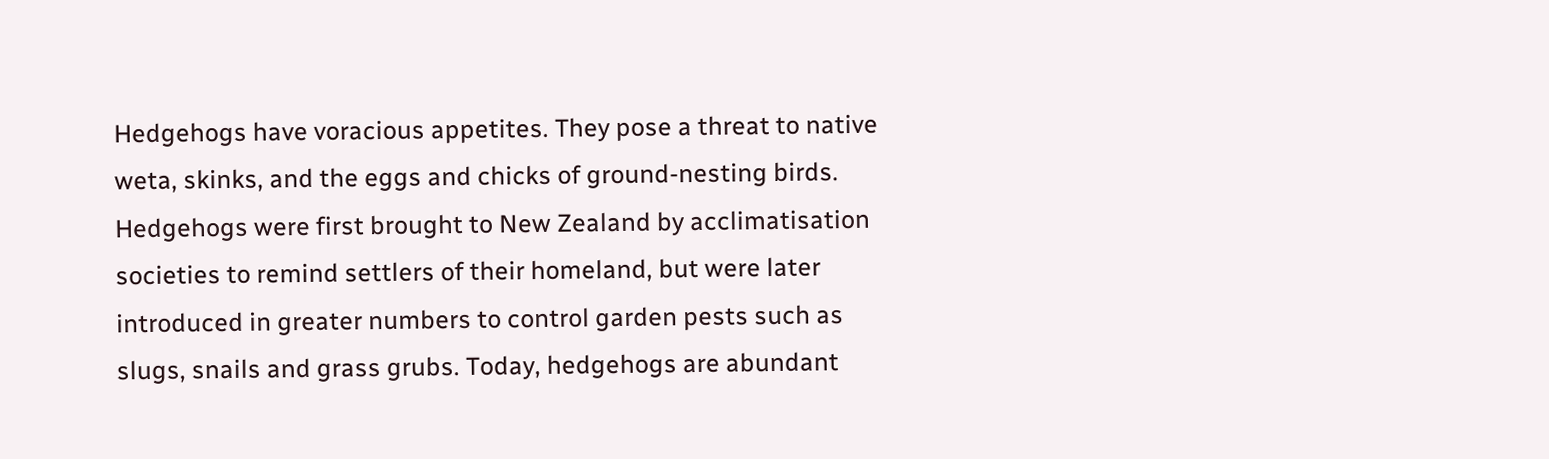Hedgehogs have voracious appetites. They pose a threat to native weta, skinks, and the eggs and chicks of ground-nesting birds. Hedgehogs were first brought to New Zealand by acclimatisation societies to remind settlers of their homeland, but were later introduced in greater numbers to control garden pests such as slugs, snails and grass grubs. Today, hedgehogs are abundant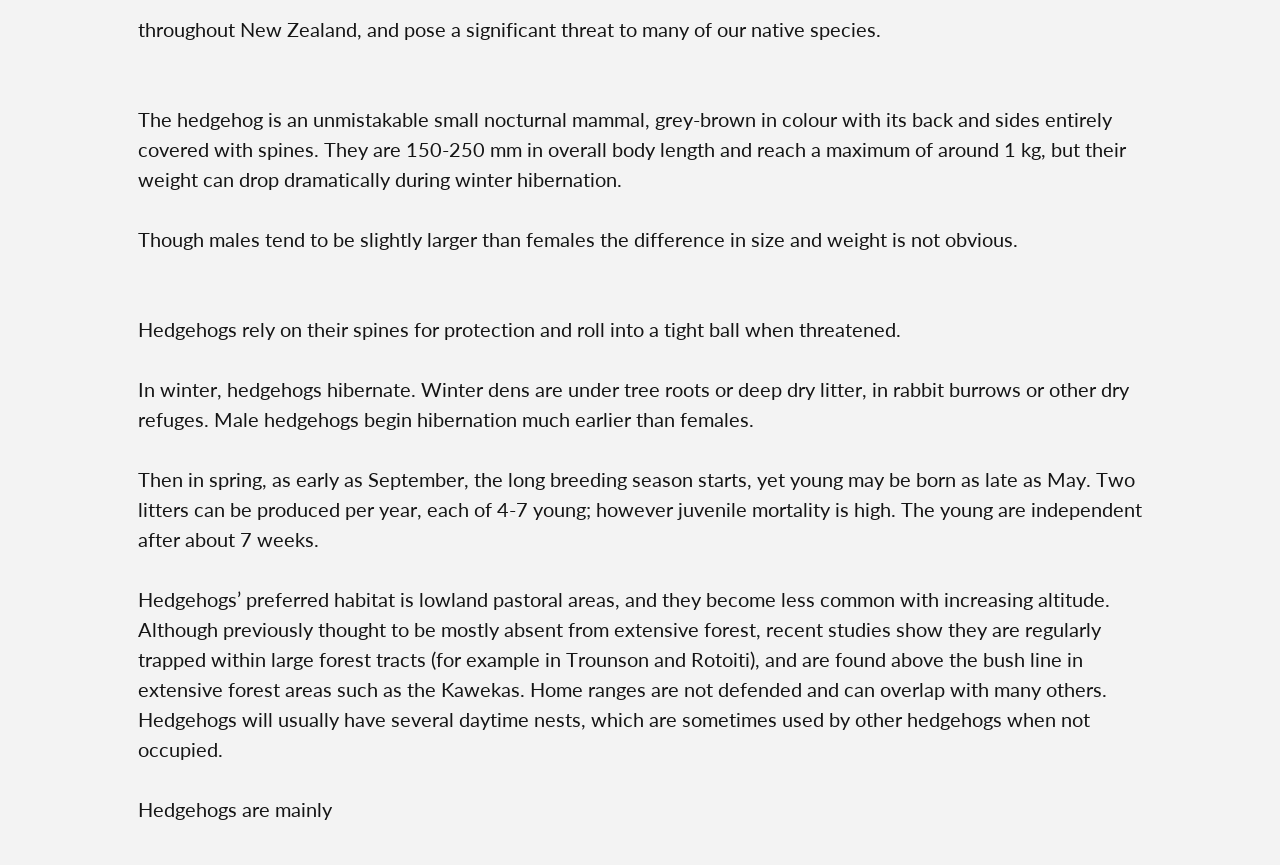throughout New Zealand, and pose a significant threat to many of our native species.


The hedgehog is an unmistakable small nocturnal mammal, grey-brown in colour with its back and sides entirely covered with spines. They are 150-250 mm in overall body length and reach a maximum of around 1 kg, but their weight can drop dramatically during winter hibernation.

Though males tend to be slightly larger than females the difference in size and weight is not obvious.


Hedgehogs rely on their spines for protection and roll into a tight ball when threatened.

In winter, hedgehogs hibernate. Winter dens are under tree roots or deep dry litter, in rabbit burrows or other dry refuges. Male hedgehogs begin hibernation much earlier than females.

Then in spring, as early as September, the long breeding season starts, yet young may be born as late as May. Two litters can be produced per year, each of 4-7 young; however juvenile mortality is high. The young are independent after about 7 weeks.

Hedgehogs’ preferred habitat is lowland pastoral areas, and they become less common with increasing altitude. Although previously thought to be mostly absent from extensive forest, recent studies show they are regularly trapped within large forest tracts (for example in Trounson and Rotoiti), and are found above the bush line in extensive forest areas such as the Kawekas. Home ranges are not defended and can overlap with many others. Hedgehogs will usually have several daytime nests, which are sometimes used by other hedgehogs when not occupied.

Hedgehogs are mainly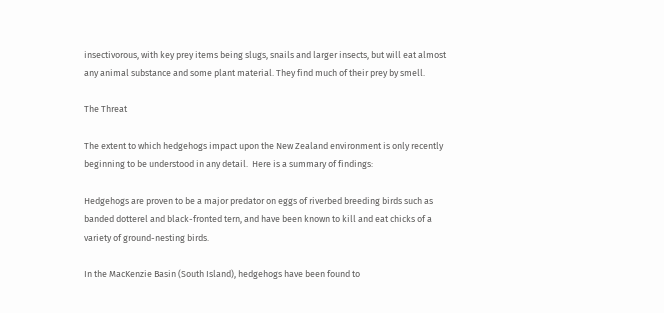insectivorous, with key prey items being slugs, snails and larger insects, but will eat almost any animal substance and some plant material. They find much of their prey by smell.

The Threat

The extent to which hedgehogs impact upon the New Zealand environment is only recently beginning to be understood in any detail.  Here is a summary of findings:

Hedgehogs are proven to be a major predator on eggs of riverbed breeding birds such as banded dotterel and black-fronted tern, and have been known to kill and eat chicks of a variety of ground-nesting birds.

In the MacKenzie Basin (South Island), hedgehogs have been found to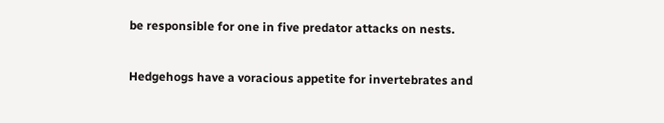be responsible for one in five predator attacks on nests.

Hedgehogs have a voracious appetite for invertebrates and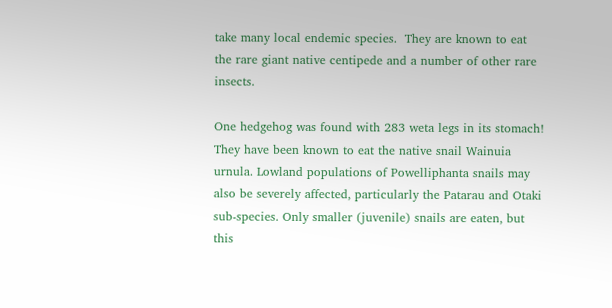take many local endemic species.  They are known to eat the rare giant native centipede and a number of other rare insects.

One hedgehog was found with 283 weta legs in its stomach! They have been known to eat the native snail Wainuia urnula. Lowland populations of Powelliphanta snails may also be severely affected, particularly the Patarau and Otaki sub-species. Only smaller (juvenile) snails are eaten, but this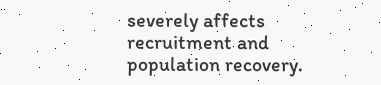severely affects recruitment and population recovery.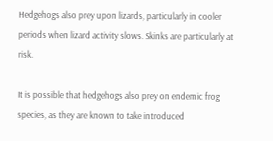Hedgehogs also prey upon lizards, particularly in cooler periods when lizard activity slows. Skinks are particularly at risk.

It is possible that hedgehogs also prey on endemic frog species, as they are known to take introduced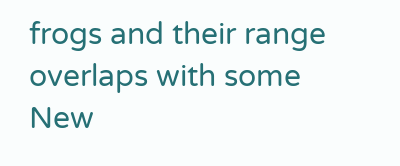frogs and their range overlaps with some New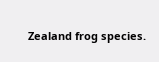Zealand frog species.